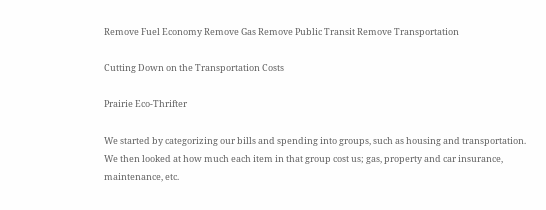Remove Fuel Economy Remove Gas Remove Public Transit Remove Transportation

Cutting Down on the Transportation Costs

Prairie Eco-Thrifter

We started by categorizing our bills and spending into groups, such as housing and transportation. We then looked at how much each item in that group cost us; gas, property and car insurance, maintenance, etc.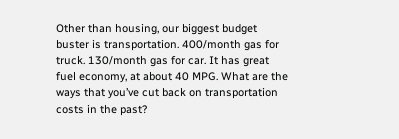Other than housing, our biggest budget buster is transportation. 400/month gas for truck. 130/month gas for car. It has great fuel economy, at about 40 MPG. What are the ways that you’ve cut back on transportation costs in the past?